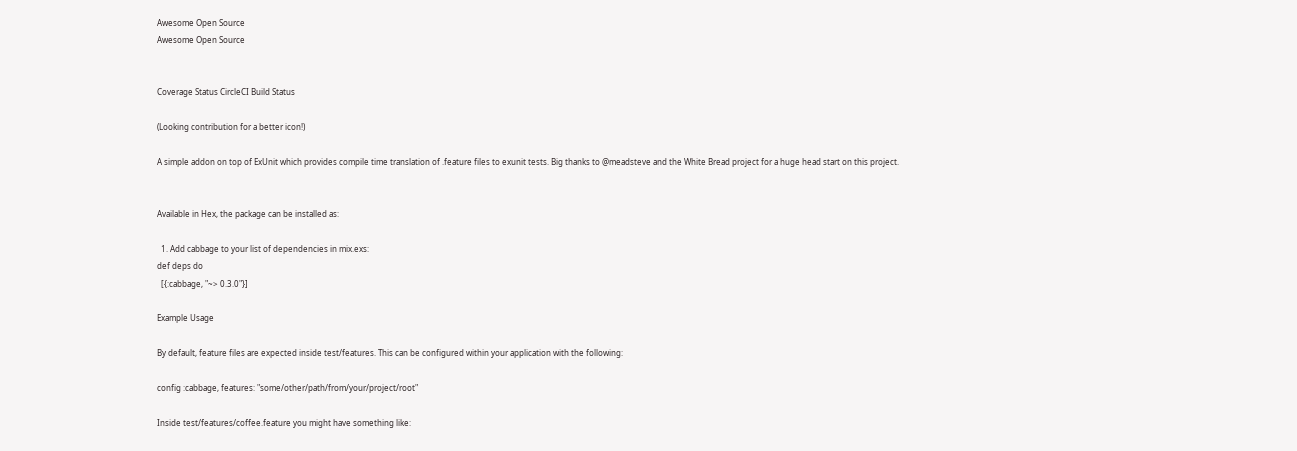Awesome Open Source
Awesome Open Source


Coverage Status CircleCI Build Status

(Looking contribution for a better icon!)

A simple addon on top of ExUnit which provides compile time translation of .feature files to exunit tests. Big thanks to @meadsteve and the White Bread project for a huge head start on this project.


Available in Hex, the package can be installed as:

  1. Add cabbage to your list of dependencies in mix.exs:
def deps do
  [{:cabbage, "~> 0.3.0"}]

Example Usage

By default, feature files are expected inside test/features. This can be configured within your application with the following:

config :cabbage, features: "some/other/path/from/your/project/root"

Inside test/features/coffee.feature you might have something like: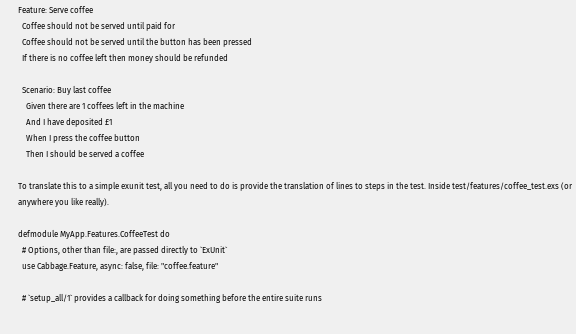Feature: Serve coffee
  Coffee should not be served until paid for
  Coffee should not be served until the button has been pressed
  If there is no coffee left then money should be refunded

  Scenario: Buy last coffee
    Given there are 1 coffees left in the machine
    And I have deposited £1
    When I press the coffee button
    Then I should be served a coffee

To translate this to a simple exunit test, all you need to do is provide the translation of lines to steps in the test. Inside test/features/coffee_test.exs (or anywhere you like really).

defmodule MyApp.Features.CoffeeTest do
  # Options, other than file:, are passed directly to `ExUnit`
  use Cabbage.Feature, async: false, file: "coffee.feature"

  # `setup_all/1` provides a callback for doing something before the entire suite runs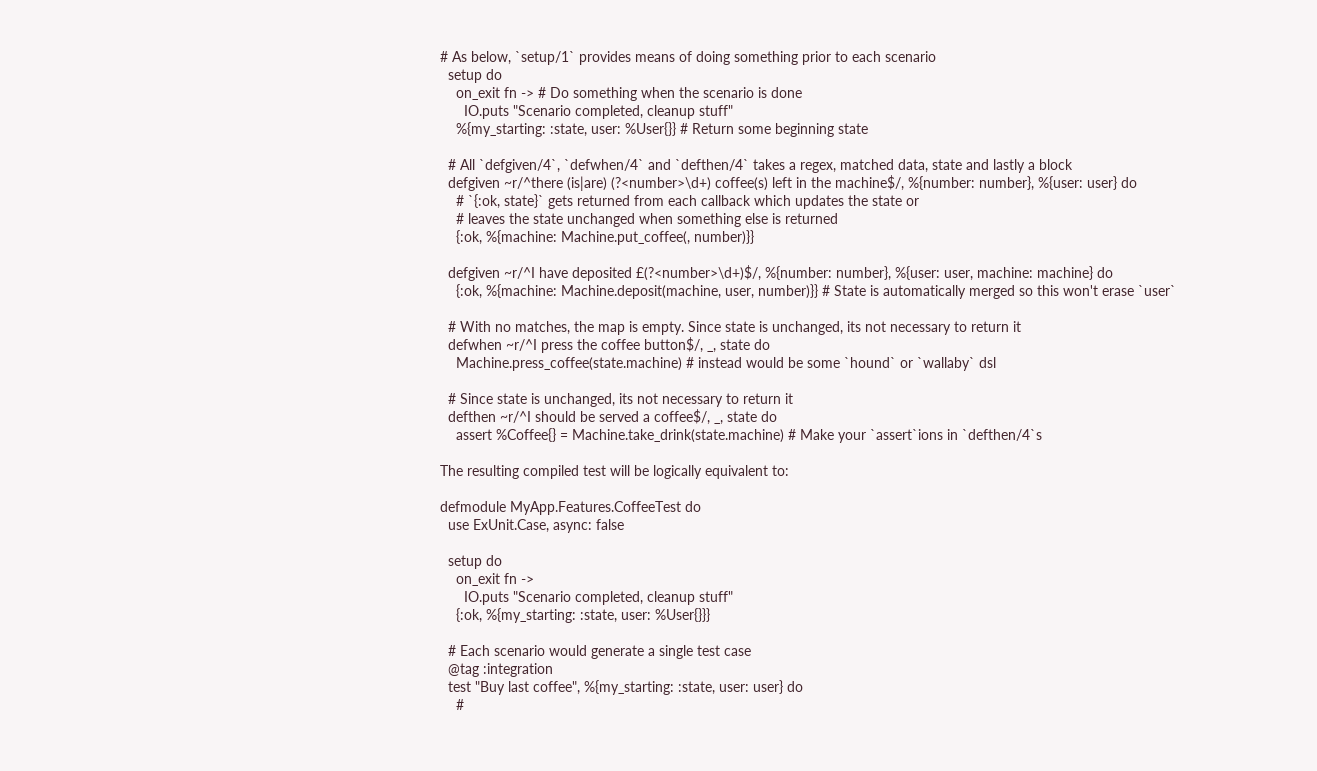# As below, `setup/1` provides means of doing something prior to each scenario
  setup do
    on_exit fn -> # Do something when the scenario is done
      IO.puts "Scenario completed, cleanup stuff"
    %{my_starting: :state, user: %User{}} # Return some beginning state

  # All `defgiven/4`, `defwhen/4` and `defthen/4` takes a regex, matched data, state and lastly a block
  defgiven ~r/^there (is|are) (?<number>\d+) coffee(s) left in the machine$/, %{number: number}, %{user: user} do
    # `{:ok, state}` gets returned from each callback which updates the state or
    # leaves the state unchanged when something else is returned
    {:ok, %{machine: Machine.put_coffee(, number)}}

  defgiven ~r/^I have deposited £(?<number>\d+)$/, %{number: number}, %{user: user, machine: machine} do
    {:ok, %{machine: Machine.deposit(machine, user, number)}} # State is automatically merged so this won't erase `user`

  # With no matches, the map is empty. Since state is unchanged, its not necessary to return it
  defwhen ~r/^I press the coffee button$/, _, state do
    Machine.press_coffee(state.machine) # instead would be some `hound` or `wallaby` dsl

  # Since state is unchanged, its not necessary to return it
  defthen ~r/^I should be served a coffee$/, _, state do
    assert %Coffee{} = Machine.take_drink(state.machine) # Make your `assert`ions in `defthen/4`s

The resulting compiled test will be logically equivalent to:

defmodule MyApp.Features.CoffeeTest do
  use ExUnit.Case, async: false

  setup do
    on_exit fn ->
      IO.puts "Scenario completed, cleanup stuff"
    {:ok, %{my_starting: :state, user: %User{}}}

  # Each scenario would generate a single test case
  @tag :integration
  test "Buy last coffee", %{my_starting: :state, user: user} do
    #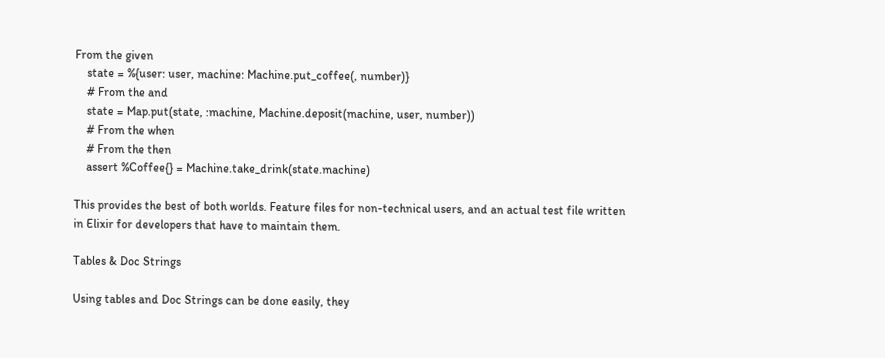From the given
    state = %{user: user, machine: Machine.put_coffee(, number)}
    # From the and
    state = Map.put(state, :machine, Machine.deposit(machine, user, number))
    # From the when
    # From the then
    assert %Coffee{} = Machine.take_drink(state.machine)

This provides the best of both worlds. Feature files for non-technical users, and an actual test file written in Elixir for developers that have to maintain them.

Tables & Doc Strings

Using tables and Doc Strings can be done easily, they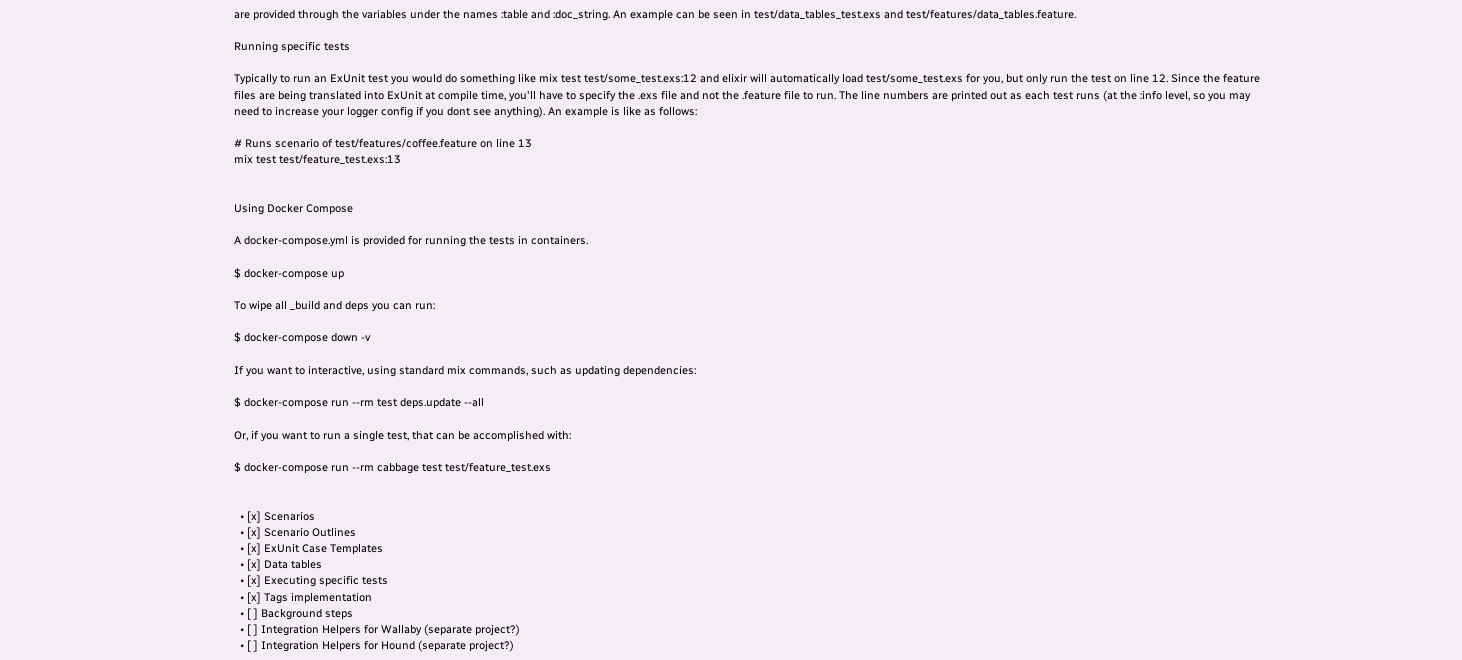are provided through the variables under the names :table and :doc_string. An example can be seen in test/data_tables_test.exs and test/features/data_tables.feature.

Running specific tests

Typically to run an ExUnit test you would do something like mix test test/some_test.exs:12 and elixir will automatically load test/some_test.exs for you, but only run the test on line 12. Since the feature files are being translated into ExUnit at compile time, you'll have to specify the .exs file and not the .feature file to run. The line numbers are printed out as each test runs (at the :info level, so you may need to increase your logger config if you dont see anything). An example is like as follows:

# Runs scenario of test/features/coffee.feature on line 13
mix test test/feature_test.exs:13


Using Docker Compose

A docker-compose.yml is provided for running the tests in containers.

$ docker-compose up

To wipe all _build and deps you can run:

$ docker-compose down -v

If you want to interactive, using standard mix commands, such as updating dependencies:

$ docker-compose run --rm test deps.update --all

Or, if you want to run a single test, that can be accomplished with:

$ docker-compose run --rm cabbage test test/feature_test.exs


  • [x] Scenarios
  • [x] Scenario Outlines
  • [x] ExUnit Case Templates
  • [x] Data tables
  • [x] Executing specific tests
  • [x] Tags implementation
  • [ ] Background steps
  • [ ] Integration Helpers for Wallaby (separate project?)
  • [ ] Integration Helpers for Hound (separate project?)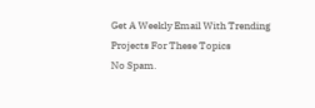Get A Weekly Email With Trending Projects For These Topics
No Spam.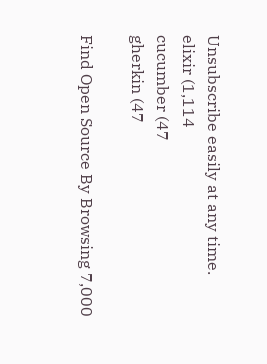Unsubscribe easily at any time.
elixir (1,114
cucumber (47
gherkin (47

Find Open Source By Browsing 7,000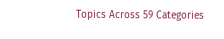Topics Across 59 Categories